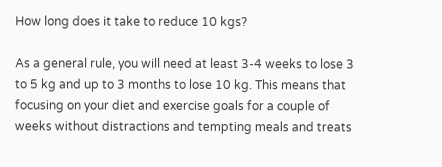How long does it take to reduce 10 kgs?

As a general rule, you will need at least 3-4 weeks to lose 3 to 5 kg and up to 3 months to lose 10 kg. This means that focusing on your diet and exercise goals for a couple of weeks without distractions and tempting meals and treats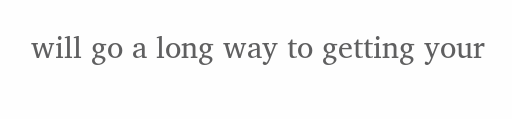will go a long way to getting your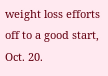weight loss efforts off to a good start, Oct. 20.